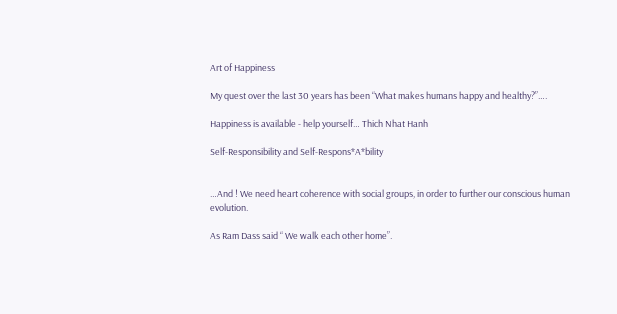Art of Happiness

My quest over the last 30 years has been “What makes humans happy and healthy?”….

Happiness is available - help yourself… Thich Nhat Hanh

Self-Responsibility and Self-Respons*A*bility


…And ! We need heart coherence with social groups, in order to further our conscious human evolution.

As Ram Dass said “ We walk each other home”.